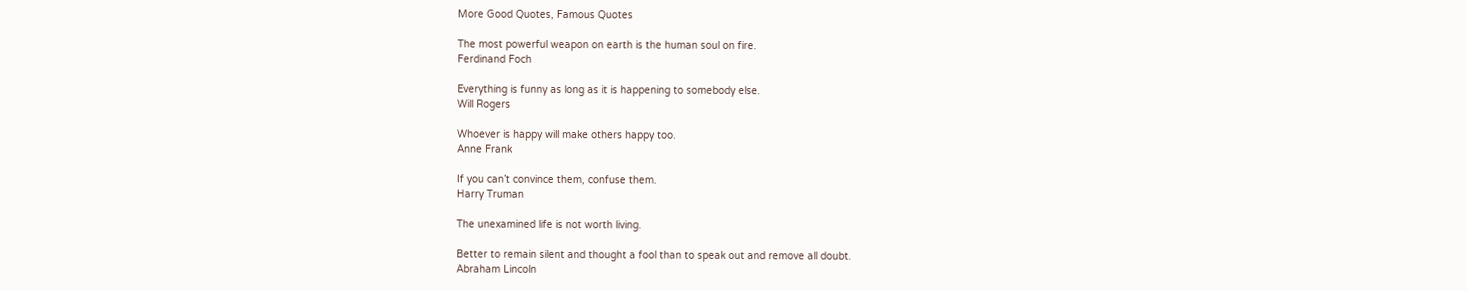More Good Quotes, Famous Quotes

The most powerful weapon on earth is the human soul on fire.
Ferdinand Foch

Everything is funny as long as it is happening to somebody else.
Will Rogers

Whoever is happy will make others happy too.
Anne Frank

If you can’t convince them, confuse them.
Harry Truman

The unexamined life is not worth living.

Better to remain silent and thought a fool than to speak out and remove all doubt.
Abraham Lincoln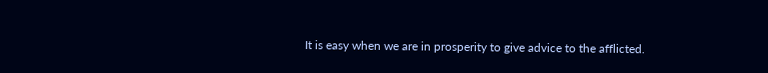It is easy when we are in prosperity to give advice to the afflicted.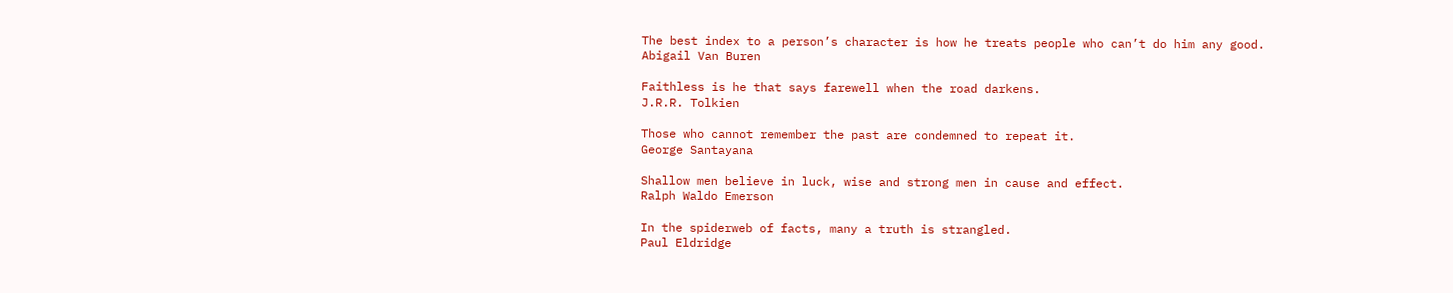The best index to a person’s character is how he treats people who can’t do him any good.
Abigail Van Buren

Faithless is he that says farewell when the road darkens.
J.R.R. Tolkien

Those who cannot remember the past are condemned to repeat it.
George Santayana

Shallow men believe in luck, wise and strong men in cause and effect.
Ralph Waldo Emerson

In the spiderweb of facts, many a truth is strangled.
Paul Eldridge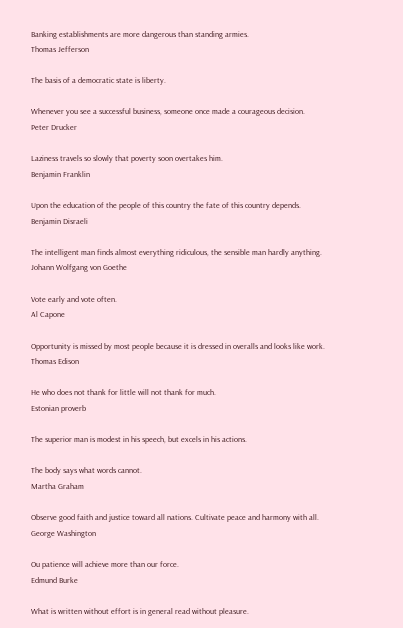Banking establishments are more dangerous than standing armies.
Thomas Jefferson

The basis of a democratic state is liberty.

Whenever you see a successful business, someone once made a courageous decision.
Peter Drucker

Laziness travels so slowly that poverty soon overtakes him.
Benjamin Franklin

Upon the education of the people of this country the fate of this country depends.
Benjamin Disraeli

The intelligent man finds almost everything ridiculous, the sensible man hardly anything.
Johann Wolfgang von Goethe

Vote early and vote often.
Al Capone

Opportunity is missed by most people because it is dressed in overalls and looks like work.
Thomas Edison

He who does not thank for little will not thank for much.
Estonian proverb

The superior man is modest in his speech, but excels in his actions.

The body says what words cannot.
Martha Graham

Observe good faith and justice toward all nations. Cultivate peace and harmony with all.
George Washington

Ou patience will achieve more than our force.
Edmund Burke

What is written without effort is in general read without pleasure.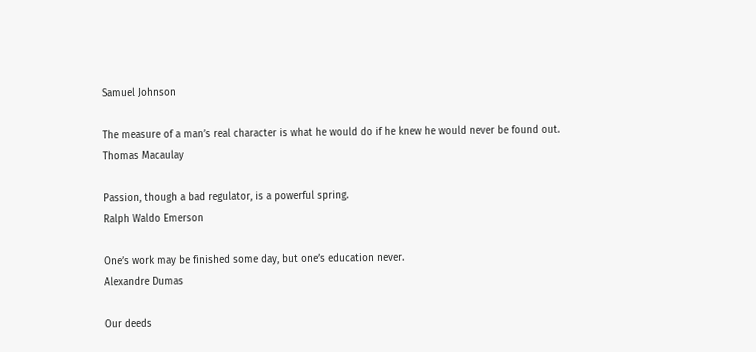Samuel Johnson

The measure of a man’s real character is what he would do if he knew he would never be found out.
Thomas Macaulay

Passion, though a bad regulator, is a powerful spring.
Ralph Waldo Emerson

One’s work may be finished some day, but one’s education never.
Alexandre Dumas

Our deeds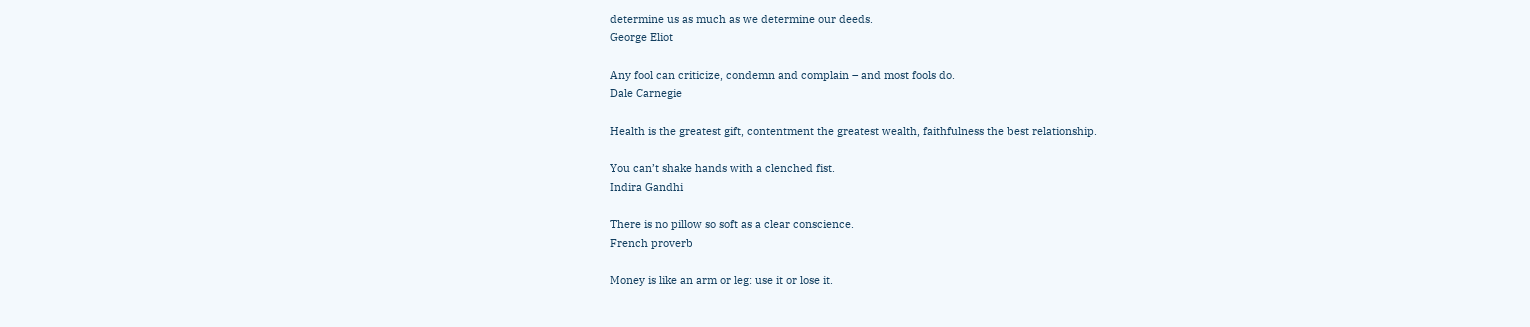determine us as much as we determine our deeds.
George Eliot

Any fool can criticize, condemn and complain – and most fools do.
Dale Carnegie

Health is the greatest gift, contentment the greatest wealth, faithfulness the best relationship.

You can’t shake hands with a clenched fist.
Indira Gandhi

There is no pillow so soft as a clear conscience.
French proverb

Money is like an arm or leg: use it or lose it.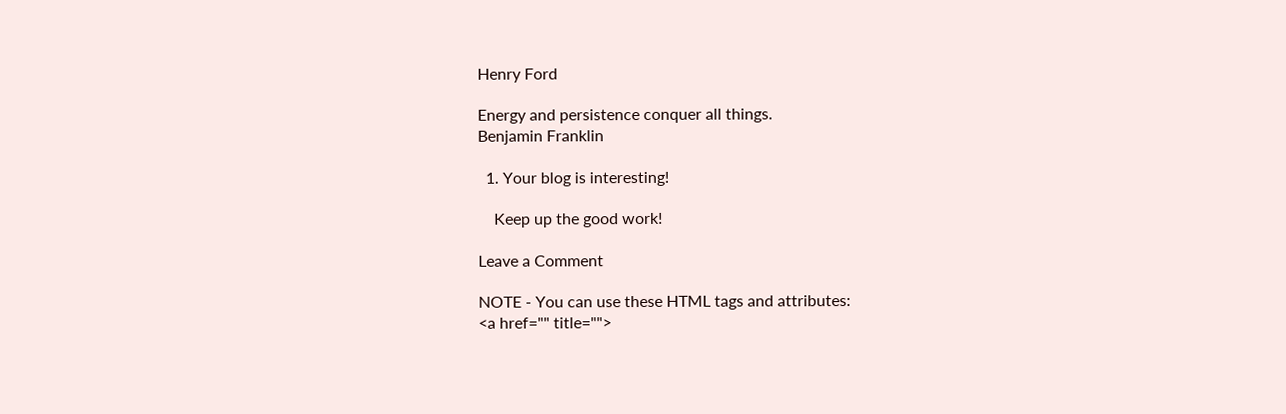Henry Ford

Energy and persistence conquer all things.
Benjamin Franklin

  1. Your blog is interesting!

    Keep up the good work!

Leave a Comment

NOTE - You can use these HTML tags and attributes:
<a href="" title="">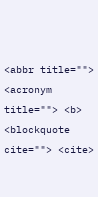<abbr title=""> <acronym title=""> <b> <blockquote cite=""> <cite>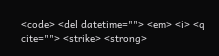<code> <del datetime=""> <em> <i> <q cite=""> <strike> <strong>